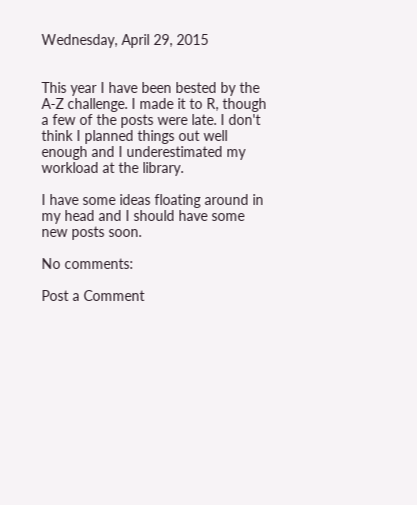Wednesday, April 29, 2015


This year I have been bested by the A-Z challenge. I made it to R, though a few of the posts were late. I don't think I planned things out well enough and I underestimated my workload at the library.

I have some ideas floating around in my head and I should have some new posts soon.

No comments:

Post a Comment